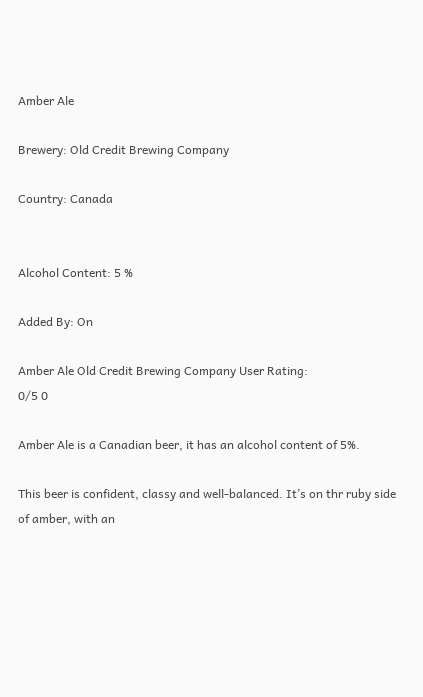Amber Ale

Brewery: Old Credit Brewing Company

Country: Canada


Alcohol Content: 5 %

Added By: On

Amber Ale Old Credit Brewing Company User Rating:
0/5 0

Amber Ale is a Canadian beer, it has an alcohol content of 5%.

This beer is confident, classy and well-balanced. It’s on thr ruby side of amber, with an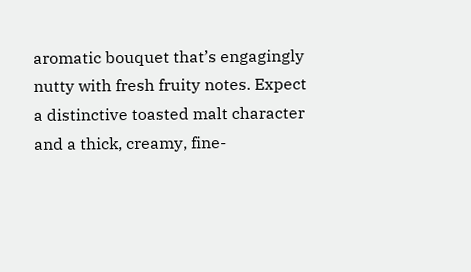aromatic bouquet that’s engagingly nutty with fresh fruity notes. Expect a distinctive toasted malt character and a thick, creamy, fine-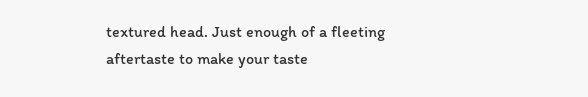textured head. Just enough of a fleeting aftertaste to make your taste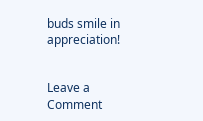buds smile in appreciation!


Leave a Comment